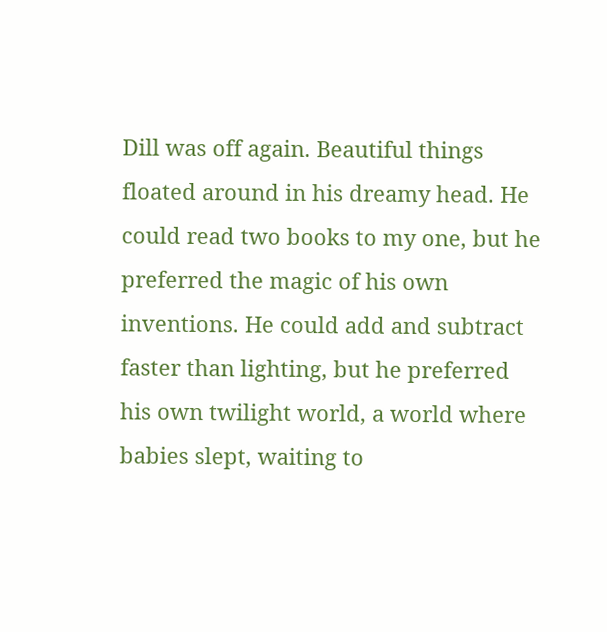Dill was off again. Beautiful things floated around in his dreamy head. He could read two books to my one, but he preferred the magic of his own inventions. He could add and subtract faster than lighting, but he preferred his own twilight world, a world where babies slept, waiting to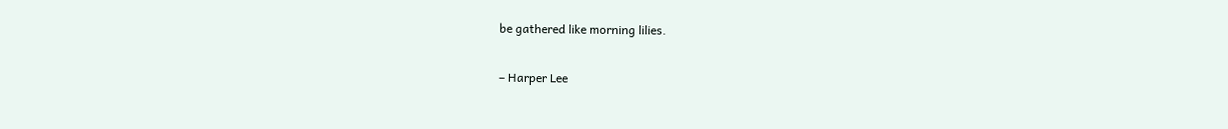be gathered like morning lilies.

– Harper Lee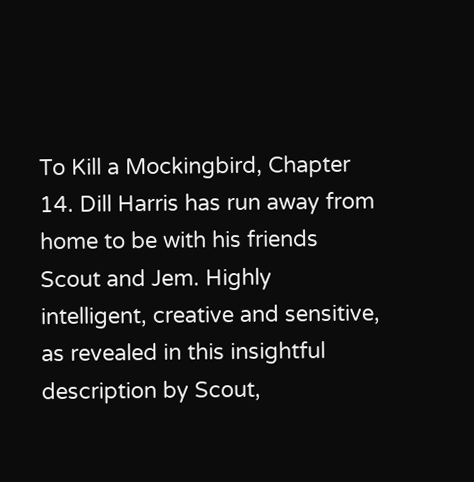To Kill a Mockingbird, Chapter 14. Dill Harris has run away from home to be with his friends Scout and Jem. Highly intelligent, creative and sensitive, as revealed in this insightful description by Scout,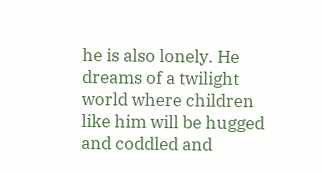he is also lonely. He dreams of a twilight world where children like him will be hugged and coddled and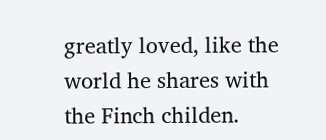greatly loved, like the world he shares with the Finch childen.